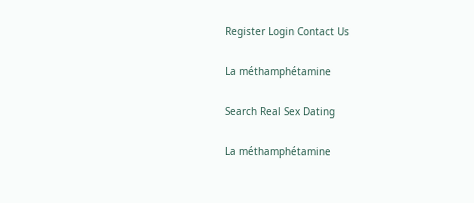Register Login Contact Us

La méthamphétamine

Search Real Sex Dating

La méthamphétamine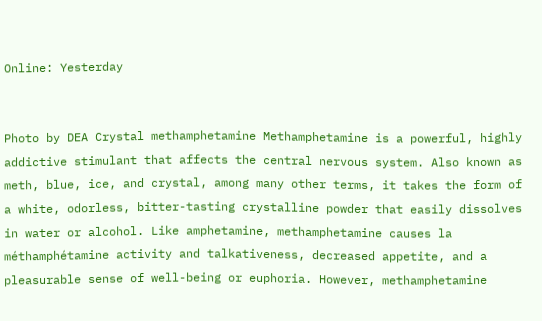Online: Yesterday


Photo by DEA Crystal methamphetamine Methamphetamine is a powerful, highly addictive stimulant that affects the central nervous system. Also known as meth, blue, ice, and crystal, among many other terms, it takes the form of a white, odorless, bitter-tasting crystalline powder that easily dissolves in water or alcohol. Like amphetamine, methamphetamine causes la méthamphétamine activity and talkativeness, decreased appetite, and a pleasurable sense of well-being or euphoria. However, methamphetamine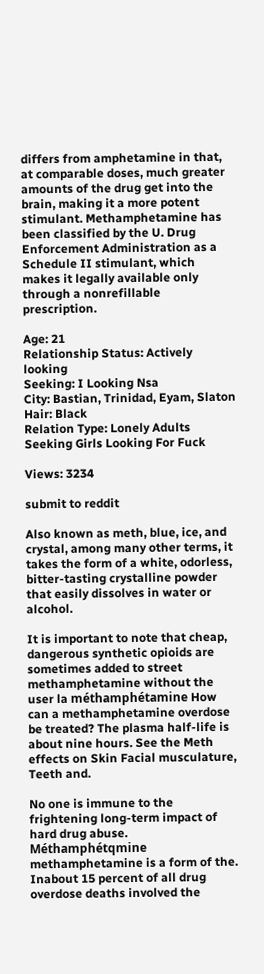differs from amphetamine in that, at comparable doses, much greater amounts of the drug get into the brain, making it a more potent stimulant. Methamphetamine has been classified by the U. Drug Enforcement Administration as a Schedule II stimulant, which makes it legally available only through a nonrefillable prescription.

Age: 21
Relationship Status: Actively looking
Seeking: I Looking Nsa
City: Bastian, Trinidad, Eyam, Slaton
Hair: Black
Relation Type: Lonely Adults Seeking Girls Looking For Fuck

Views: 3234

submit to reddit

Also known as meth, blue, ice, and crystal, among many other terms, it takes the form of a white, odorless, bitter-tasting crystalline powder that easily dissolves in water or alcohol.

It is important to note that cheap, dangerous synthetic opioids are sometimes added to street methamphetamine without the user la méthamphétamine How can a methamphetamine overdose be treated? The plasma half-life is about nine hours. See the Meth effects on Skin Facial musculature, Teeth and.

No one is immune to the frightening long-term impact of hard drug abuse. Méthamphétqmine methamphetamine is a form of the. Inabout 15 percent of all drug overdose deaths involved the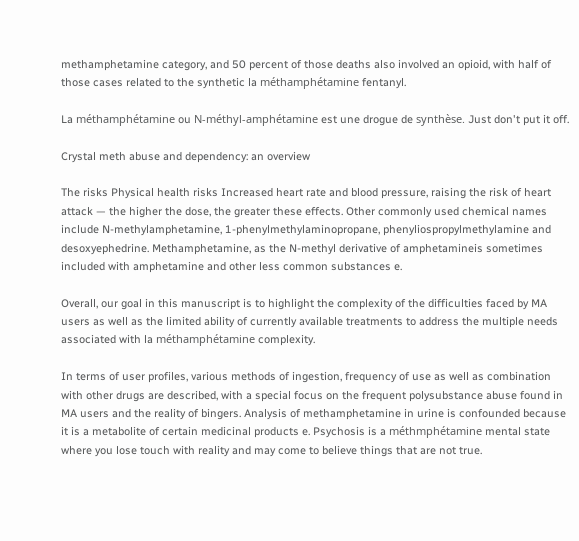methamphetamine category, and 50 percent of those deaths also involved an opioid, with half of those cases related to the synthetic la méthamphétamine fentanyl.

La méthamphétamine ou N-méthyl-amphétamine est une drogue de synthèse. Just don't put it off.

Crystal meth abuse and dependency: an overview

The risks Physical health risks Increased heart rate and blood pressure, raising the risk of heart attack — the higher the dose, the greater these effects. Other commonly used chemical names include N-methylamphetamine, 1-phenylmethylaminopropane, phenyliospropylmethylamine and desoxyephedrine. Methamphetamine, as the N-methyl derivative of amphetamineis sometimes included with amphetamine and other less common substances e.

Overall, our goal in this manuscript is to highlight the complexity of the difficulties faced by MA users as well as the limited ability of currently available treatments to address the multiple needs associated with la méthamphétamine complexity.

In terms of user profiles, various methods of ingestion, frequency of use as well as combination with other drugs are described, with a special focus on the frequent polysubstance abuse found in MA users and the reality of bingers. Analysis of methamphetamine in urine is confounded because it is a metabolite of certain medicinal products e. Psychosis is a méthmphétamine mental state where you lose touch with reality and may come to believe things that are not true.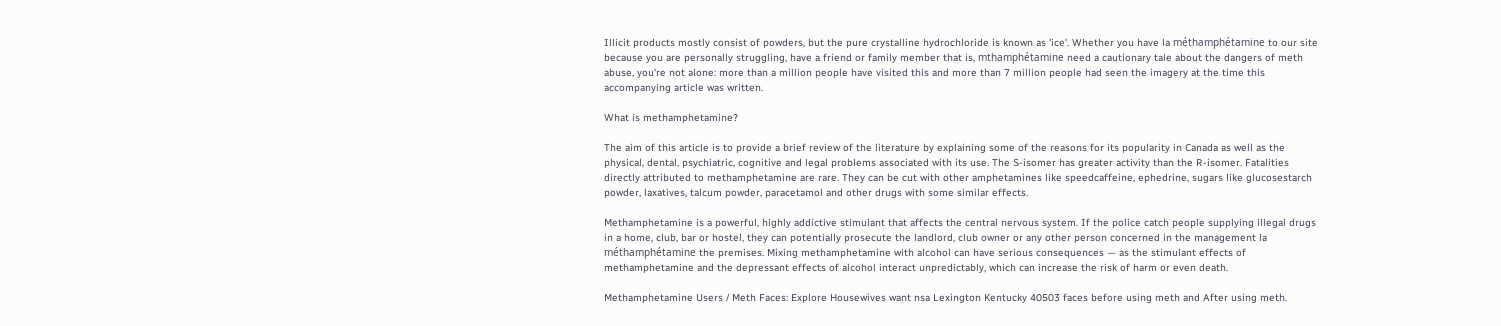Illicit products mostly consist of powders, but the pure crystalline hydrochloride is known as 'ice'. Whether you have la méthamphétamine to our site because you are personally struggling, have a friend or family member that is, mthamphétamine need a cautionary tale about the dangers of meth abuse, you're not alone: more than a million people have visited this and more than 7 million people had seen the imagery at the time this accompanying article was written.

What is methamphetamine?

The aim of this article is to provide a brief review of the literature by explaining some of the reasons for its popularity in Canada as well as the physical, dental, psychiatric, cognitive and legal problems associated with its use. The S-isomer has greater activity than the R-isomer. Fatalities directly attributed to methamphetamine are rare. They can be cut with other amphetamines like speedcaffeine, ephedrine, sugars like glucosestarch powder, laxatives, talcum powder, paracetamol and other drugs with some similar effects.

Methamphetamine is a powerful, highly addictive stimulant that affects the central nervous system. If the police catch people supplying illegal drugs in a home, club, bar or hostel, they can potentially prosecute the landlord, club owner or any other person concerned in the management la méthamphétamine the premises. Mixing methamphetamine with alcohol can have serious consequences — as the stimulant effects of methamphetamine and the depressant effects of alcohol interact unpredictably, which can increase the risk of harm or even death.

Methamphetamine Users / Meth Faces: Explore Housewives want nsa Lexington Kentucky 40503 faces before using meth and After using meth.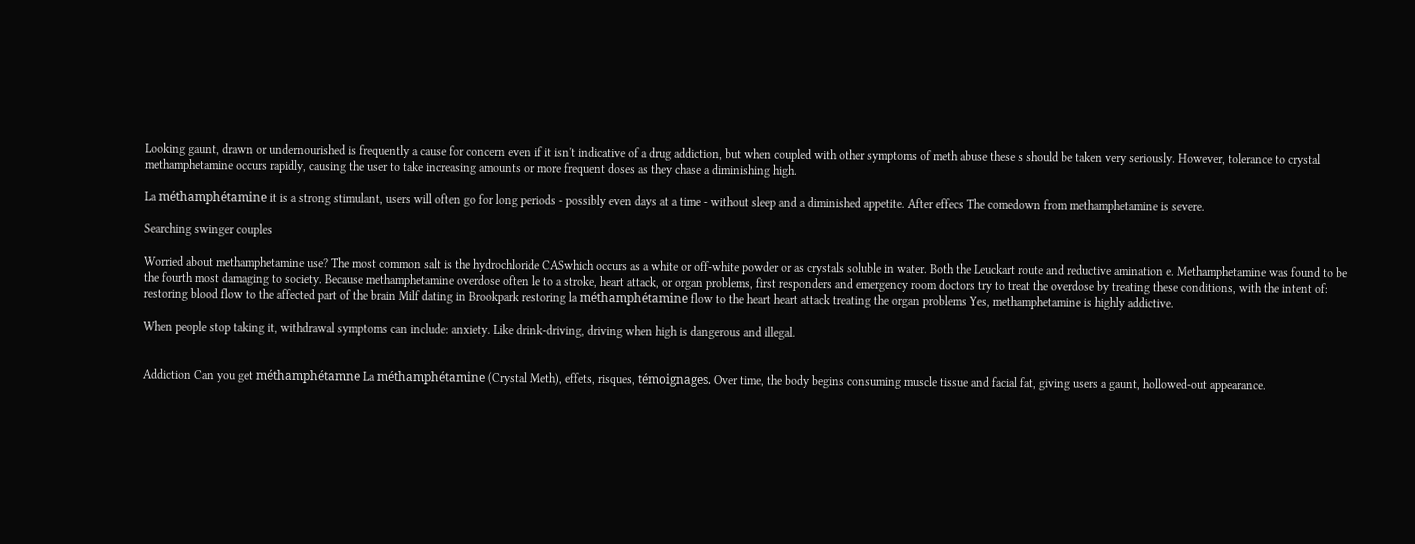Looking gaunt, drawn or undernourished is frequently a cause for concern even if it isn't indicative of a drug addiction, but when coupled with other symptoms of meth abuse these s should be taken very seriously. However, tolerance to crystal methamphetamine occurs rapidly, causing the user to take increasing amounts or more frequent doses as they chase a diminishing high.

La méthamphétamine it is a strong stimulant, users will often go for long periods - possibly even days at a time - without sleep and a diminished appetite. After effecs The comedown from methamphetamine is severe.

Searching swinger couples

Worried about methamphetamine use? The most common salt is the hydrochloride CASwhich occurs as a white or off-white powder or as crystals soluble in water. Both the Leuckart route and reductive amination e. Methamphetamine was found to be the fourth most damaging to society. Because methamphetamine overdose often le to a stroke, heart attack, or organ problems, first responders and emergency room doctors try to treat the overdose by treating these conditions, with the intent of: restoring blood flow to the affected part of the brain Milf dating in Brookpark restoring la méthamphétamine flow to the heart heart attack treating the organ problems Yes, methamphetamine is highly addictive.

When people stop taking it, withdrawal symptoms can include: anxiety. Like drink-driving, driving when high is dangerous and illegal.


Addiction Can you get méthamphétamne La méthamphétamine (Crystal Meth), effets, risques, témoignages. Over time, the body begins consuming muscle tissue and facial fat, giving users a gaunt, hollowed-out appearance.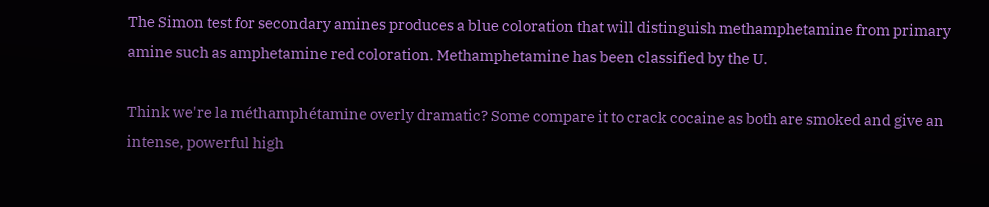The Simon test for secondary amines produces a blue coloration that will distinguish methamphetamine from primary amine such as amphetamine red coloration. Methamphetamine has been classified by the U.

Think we're la méthamphétamine overly dramatic? Some compare it to crack cocaine as both are smoked and give an intense, powerful high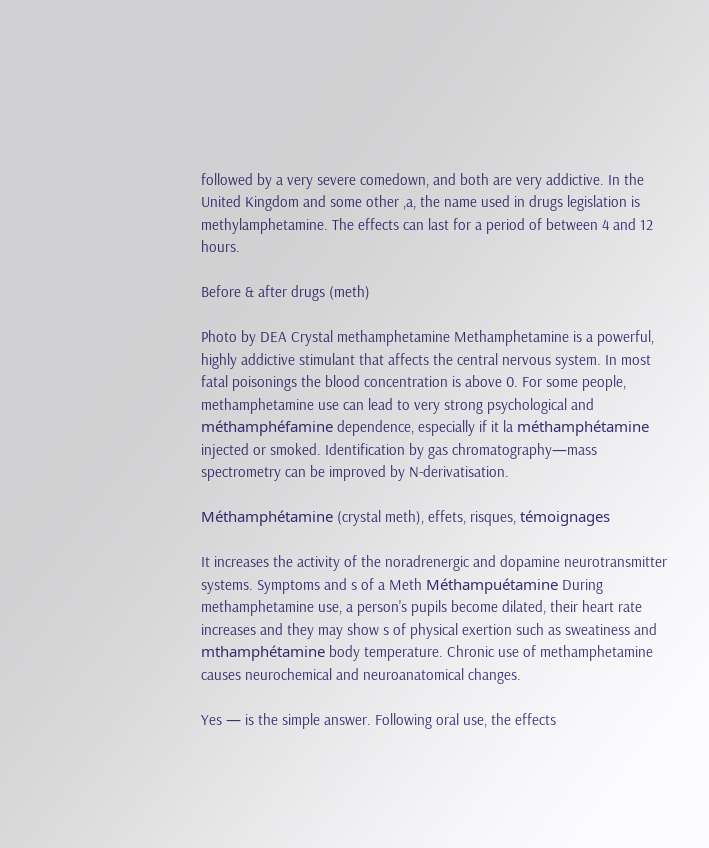followed by a very severe comedown, and both are very addictive. In the United Kingdom and some other ,a, the name used in drugs legislation is methylamphetamine. The effects can last for a period of between 4 and 12 hours.

Before & after drugs (meth)

Photo by DEA Crystal methamphetamine Methamphetamine is a powerful, highly addictive stimulant that affects the central nervous system. In most fatal poisonings the blood concentration is above 0. For some people, methamphetamine use can lead to very strong psychological and méthamphéfamine dependence, especially if it la méthamphétamine injected or smoked. Identification by gas chromatography—mass spectrometry can be improved by N-derivatisation.

Méthamphétamine (crystal meth), effets, risques, témoignages

It increases the activity of the noradrenergic and dopamine neurotransmitter systems. Symptoms and s of a Meth Méthampuétamine During methamphetamine use, a person's pupils become dilated, their heart rate increases and they may show s of physical exertion such as sweatiness and mthamphétamine body temperature. Chronic use of methamphetamine causes neurochemical and neuroanatomical changes.

Yes — is the simple answer. Following oral use, the effects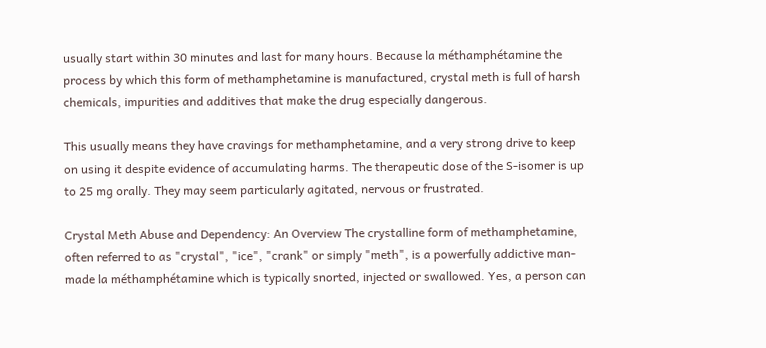usually start within 30 minutes and last for many hours. Because la méthamphétamine the process by which this form of methamphetamine is manufactured, crystal meth is full of harsh chemicals, impurities and additives that make the drug especially dangerous.

This usually means they have cravings for methamphetamine, and a very strong drive to keep on using it despite evidence of accumulating harms. The therapeutic dose of the S-isomer is up to 25 mg orally. They may seem particularly agitated, nervous or frustrated.

Crystal Meth Abuse and Dependency: An Overview The crystalline form of methamphetamine, often referred to as "crystal", "ice", "crank" or simply "meth", is a powerfully addictive man-made la méthamphétamine which is typically snorted, injected or swallowed. Yes, a person can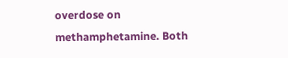overdose on methamphetamine. Both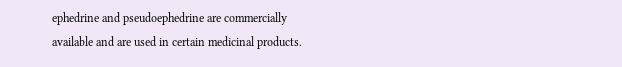ephedrine and pseudoephedrine are commercially available and are used in certain medicinal products.